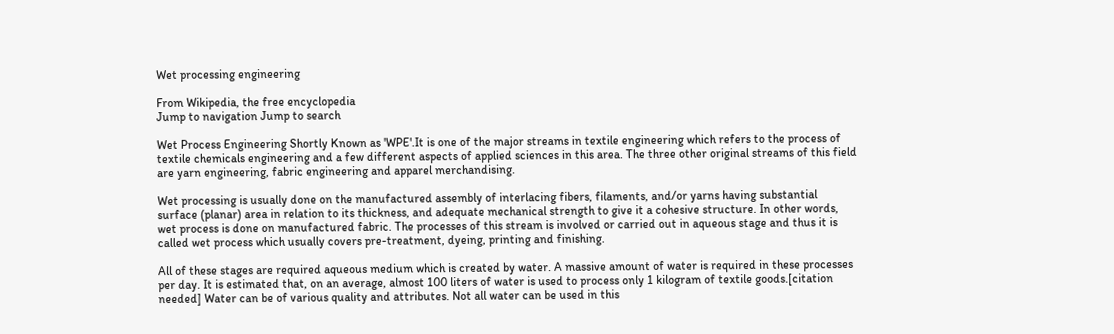Wet processing engineering

From Wikipedia, the free encyclopedia
Jump to navigation Jump to search

Wet Process Engineering Shortly Known as 'WPE'.It is one of the major streams in textile engineering which refers to the process of textile chemicals engineering and a few different aspects of applied sciences in this area. The three other original streams of this field are yarn engineering, fabric engineering and apparel merchandising.

Wet processing is usually done on the manufactured assembly of interlacing fibers, filaments, and/or yarns having substantial surface (planar) area in relation to its thickness, and adequate mechanical strength to give it a cohesive structure. In other words, wet process is done on manufactured fabric. The processes of this stream is involved or carried out in aqueous stage and thus it is called wet process which usually covers pre-treatment, dyeing, printing and finishing.

All of these stages are required aqueous medium which is created by water. A massive amount of water is required in these processes per day. It is estimated that, on an average, almost 100 liters of water is used to process only 1 kilogram of textile goods.[citation needed] Water can be of various quality and attributes. Not all water can be used in this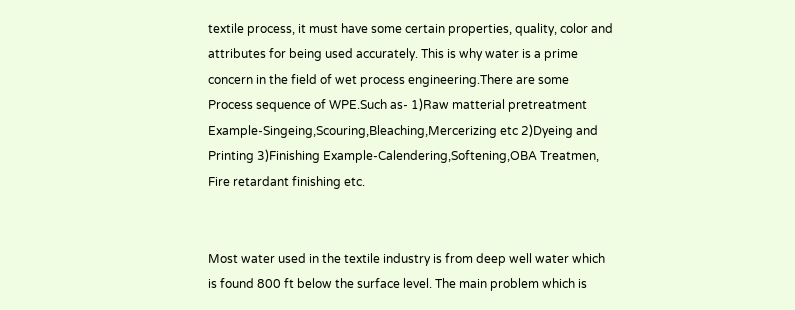textile process, it must have some certain properties, quality, color and attributes for being used accurately. This is why water is a prime concern in the field of wet process engineering.There are some Process sequence of WPE.Such as- 1)Raw matterial pretreatment Example-Singeing,Scouring,Bleaching,Mercerizing etc 2)Dyeing and Printing 3)Finishing Example-Calendering,Softening,OBA Treatmen, Fire retardant finishing etc.


Most water used in the textile industry is from deep well water which is found 800 ft below the surface level. The main problem which is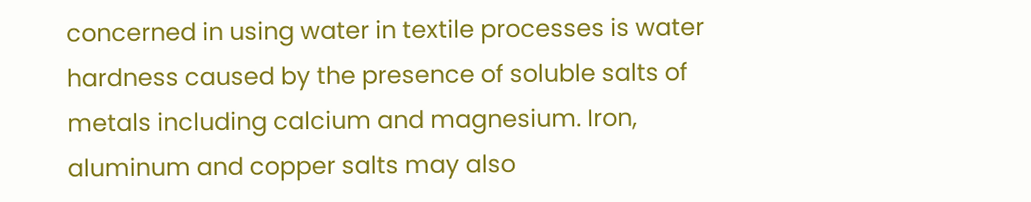concerned in using water in textile processes is water hardness caused by the presence of soluble salts of metals including calcium and magnesium. Iron, aluminum and copper salts may also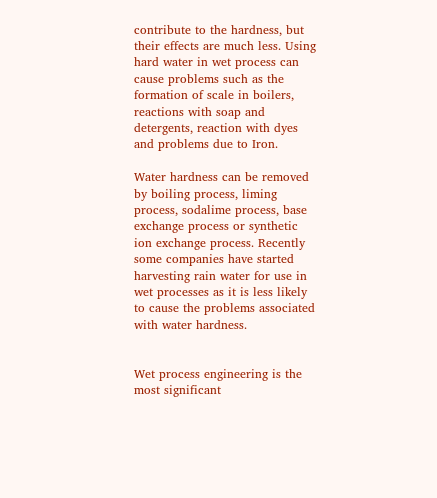contribute to the hardness, but their effects are much less. Using hard water in wet process can cause problems such as the formation of scale in boilers, reactions with soap and detergents, reaction with dyes and problems due to Iron.

Water hardness can be removed by boiling process, liming process, sodalime process, base exchange process or synthetic ion exchange process. Recently some companies have started harvesting rain water for use in wet processes as it is less likely to cause the problems associated with water hardness.


Wet process engineering is the most significant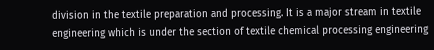division in the textile preparation and processing. It is a major stream in textile engineering which is under the section of textile chemical processing engineering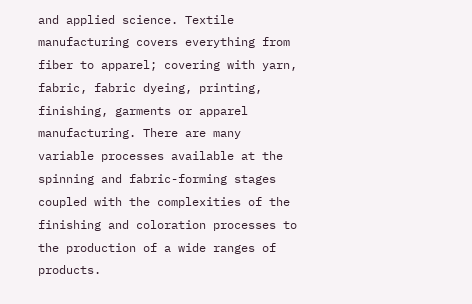and applied science. Textile manufacturing covers everything from fiber to apparel; covering with yarn, fabric, fabric dyeing, printing, finishing, garments or apparel manufacturing. There are many variable processes available at the spinning and fabric-forming stages coupled with the complexities of the finishing and coloration processes to the production of a wide ranges of products.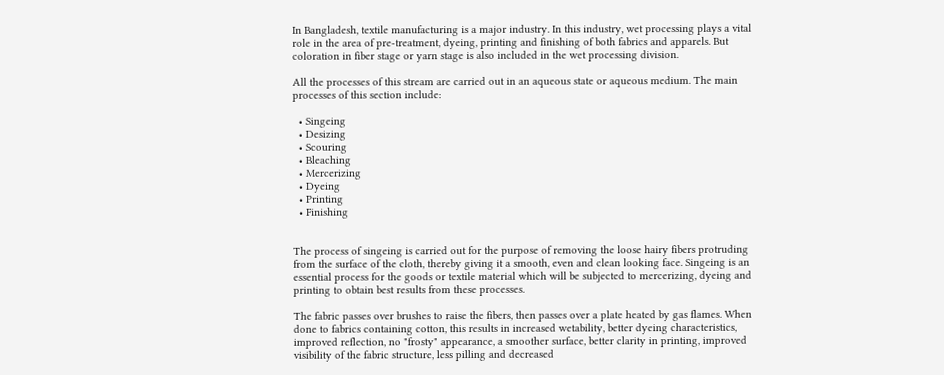In Bangladesh, textile manufacturing is a major industry. In this industry, wet processing plays a vital role in the area of pre-treatment, dyeing, printing and finishing of both fabrics and apparels. But coloration in fiber stage or yarn stage is also included in the wet processing division.

All the processes of this stream are carried out in an aqueous state or aqueous medium. The main processes of this section include:

  • Singeing
  • Desizing
  • Scouring
  • Bleaching
  • Mercerizing
  • Dyeing
  • Printing
  • Finishing


The process of singeing is carried out for the purpose of removing the loose hairy fibers protruding from the surface of the cloth, thereby giving it a smooth, even and clean looking face. Singeing is an essential process for the goods or textile material which will be subjected to mercerizing, dyeing and printing to obtain best results from these processes.

The fabric passes over brushes to raise the fibers, then passes over a plate heated by gas flames. When done to fabrics containing cotton, this results in increased wetability, better dyeing characteristics, improved reflection, no "frosty" appearance, a smoother surface, better clarity in printing, improved visibility of the fabric structure, less pilling and decreased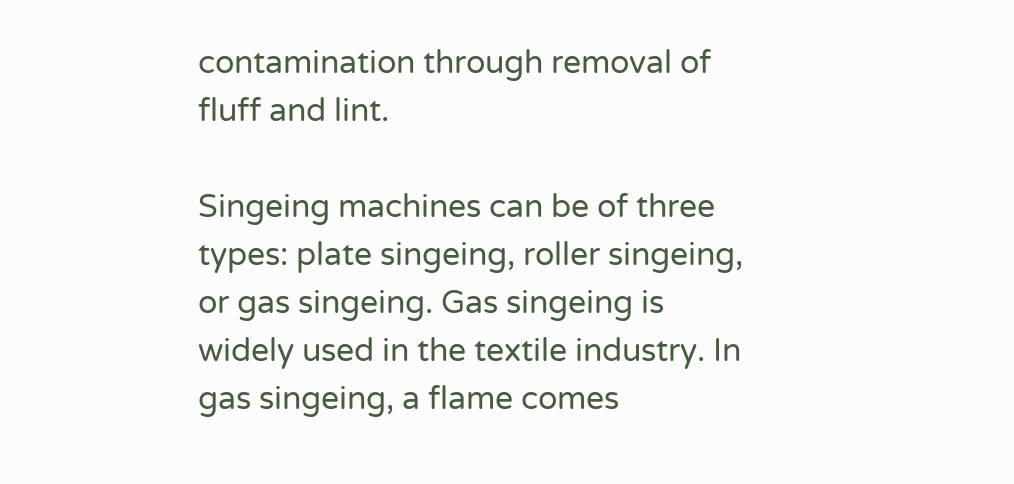contamination through removal of fluff and lint.

Singeing machines can be of three types: plate singeing, roller singeing, or gas singeing. Gas singeing is widely used in the textile industry. In gas singeing, a flame comes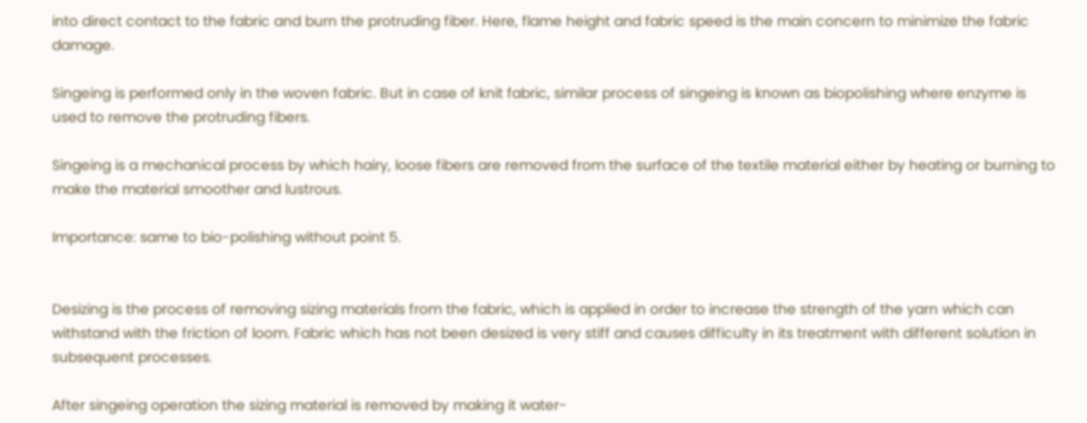into direct contact to the fabric and burn the protruding fiber. Here, flame height and fabric speed is the main concern to minimize the fabric damage.

Singeing is performed only in the woven fabric. But in case of knit fabric, similar process of singeing is known as biopolishing where enzyme is used to remove the protruding fibers.

Singeing is a mechanical process by which hairy, loose fibers are removed from the surface of the textile material either by heating or burning to make the material smoother and lustrous.

Importance: same to bio-polishing without point 5.


Desizing is the process of removing sizing materials from the fabric, which is applied in order to increase the strength of the yarn which can withstand with the friction of loom. Fabric which has not been desized is very stiff and causes difficulty in its treatment with different solution in subsequent processes.

After singeing operation the sizing material is removed by making it water-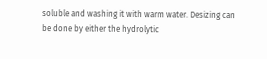soluble and washing it with warm water. Desizing can be done by either the hydrolytic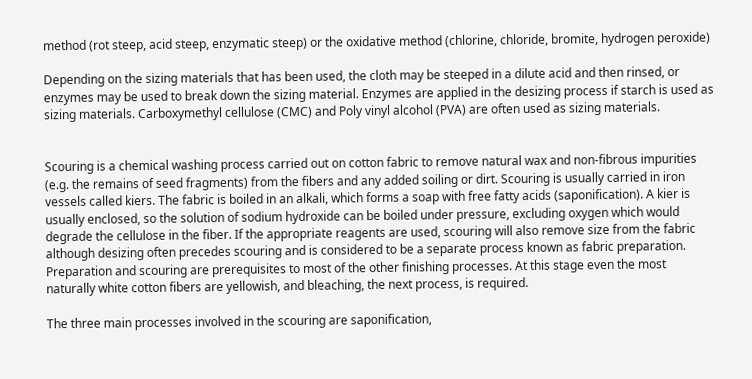method (rot steep, acid steep, enzymatic steep) or the oxidative method (chlorine, chloride, bromite, hydrogen peroxide)

Depending on the sizing materials that has been used, the cloth may be steeped in a dilute acid and then rinsed, or enzymes may be used to break down the sizing material. Enzymes are applied in the desizing process if starch is used as sizing materials. Carboxymethyl cellulose (CMC) and Poly vinyl alcohol (PVA) are often used as sizing materials.


Scouring is a chemical washing process carried out on cotton fabric to remove natural wax and non-fibrous impurities (e.g. the remains of seed fragments) from the fibers and any added soiling or dirt. Scouring is usually carried in iron vessels called kiers. The fabric is boiled in an alkali, which forms a soap with free fatty acids (saponification). A kier is usually enclosed, so the solution of sodium hydroxide can be boiled under pressure, excluding oxygen which would degrade the cellulose in the fiber. If the appropriate reagents are used, scouring will also remove size from the fabric although desizing often precedes scouring and is considered to be a separate process known as fabric preparation. Preparation and scouring are prerequisites to most of the other finishing processes. At this stage even the most naturally white cotton fibers are yellowish, and bleaching, the next process, is required.

The three main processes involved in the scouring are saponification,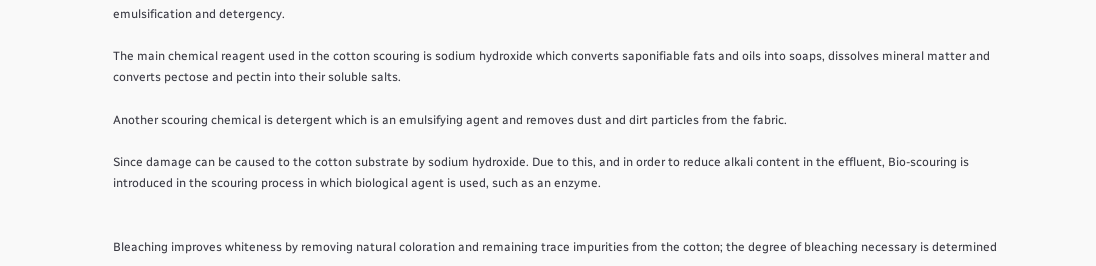emulsification and detergency.

The main chemical reagent used in the cotton scouring is sodium hydroxide which converts saponifiable fats and oils into soaps, dissolves mineral matter and converts pectose and pectin into their soluble salts.

Another scouring chemical is detergent which is an emulsifying agent and removes dust and dirt particles from the fabric.

Since damage can be caused to the cotton substrate by sodium hydroxide. Due to this, and in order to reduce alkali content in the effluent, Bio-scouring is introduced in the scouring process in which biological agent is used, such as an enzyme.


Bleaching improves whiteness by removing natural coloration and remaining trace impurities from the cotton; the degree of bleaching necessary is determined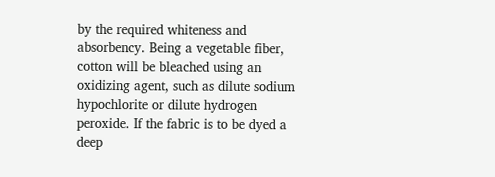by the required whiteness and absorbency. Being a vegetable fiber, cotton will be bleached using an oxidizing agent, such as dilute sodium hypochlorite or dilute hydrogen peroxide. If the fabric is to be dyed a deep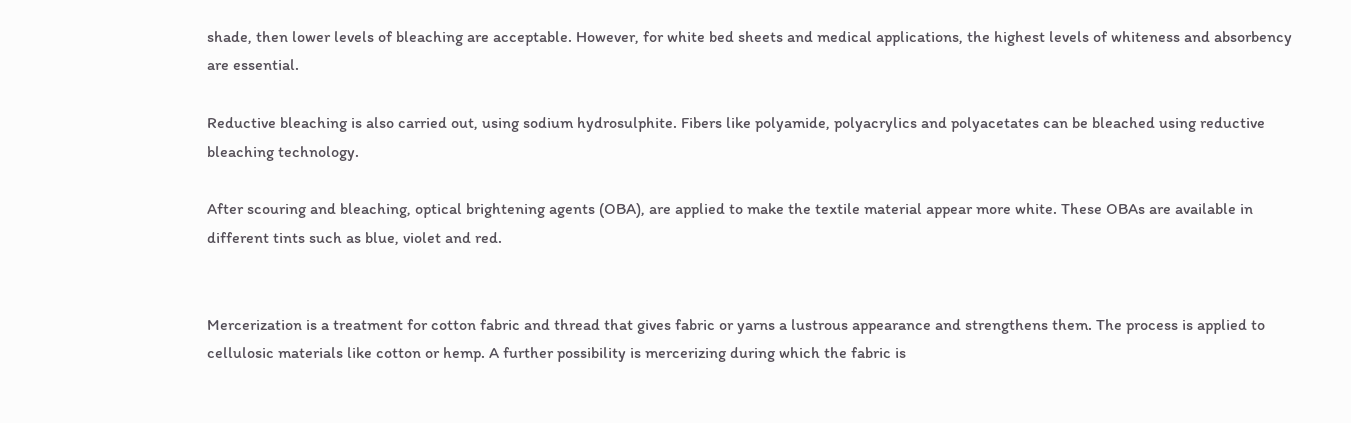shade, then lower levels of bleaching are acceptable. However, for white bed sheets and medical applications, the highest levels of whiteness and absorbency are essential.

Reductive bleaching is also carried out, using sodium hydrosulphite. Fibers like polyamide, polyacrylics and polyacetates can be bleached using reductive bleaching technology.

After scouring and bleaching, optical brightening agents (OBA), are applied to make the textile material appear more white. These OBAs are available in different tints such as blue, violet and red.


Mercerization is a treatment for cotton fabric and thread that gives fabric or yarns a lustrous appearance and strengthens them. The process is applied to cellulosic materials like cotton or hemp. A further possibility is mercerizing during which the fabric is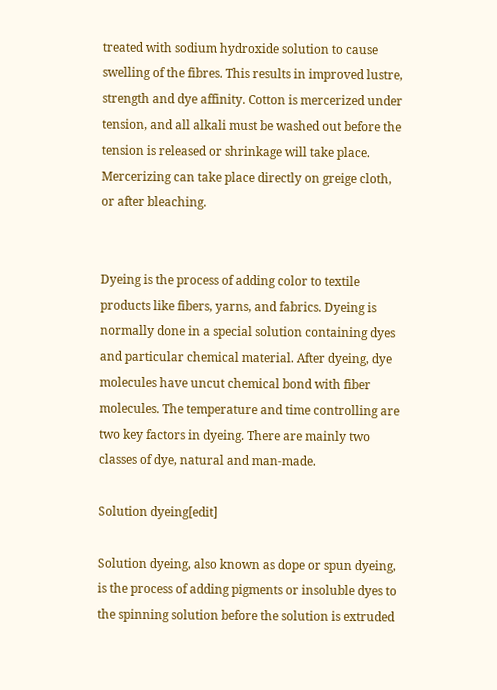treated with sodium hydroxide solution to cause swelling of the fibres. This results in improved lustre, strength and dye affinity. Cotton is mercerized under tension, and all alkali must be washed out before the tension is released or shrinkage will take place. Mercerizing can take place directly on greige cloth, or after bleaching.


Dyeing is the process of adding color to textile products like fibers, yarns, and fabrics. Dyeing is normally done in a special solution containing dyes and particular chemical material. After dyeing, dye molecules have uncut chemical bond with fiber molecules. The temperature and time controlling are two key factors in dyeing. There are mainly two classes of dye, natural and man-made.

Solution dyeing[edit]

Solution dyeing, also known as dope or spun dyeing, is the process of adding pigments or insoluble dyes to the spinning solution before the solution is extruded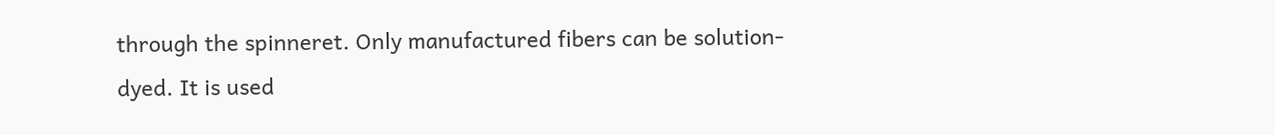through the spinneret. Only manufactured fibers can be solution-dyed. It is used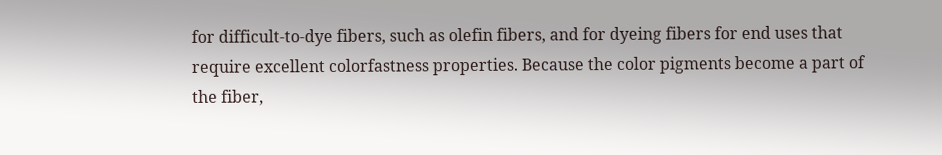for difficult-to-dye fibers, such as olefin fibers, and for dyeing fibers for end uses that require excellent colorfastness properties. Because the color pigments become a part of the fiber,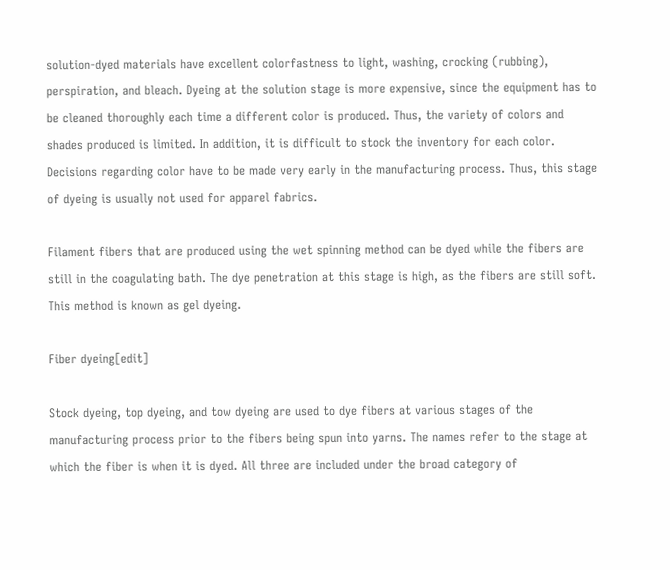solution-dyed materials have excellent colorfastness to light, washing, crocking (rubbing), perspiration, and bleach. Dyeing at the solution stage is more expensive, since the equipment has to be cleaned thoroughly each time a different color is produced. Thus, the variety of colors and shades produced is limited. In addition, it is difficult to stock the inventory for each color. Decisions regarding color have to be made very early in the manufacturing process. Thus, this stage of dyeing is usually not used for apparel fabrics.

Filament fibers that are produced using the wet spinning method can be dyed while the fibers are still in the coagulating bath. The dye penetration at this stage is high, as the fibers are still soft. This method is known as gel dyeing.

Fiber dyeing[edit]

Stock dyeing, top dyeing, and tow dyeing are used to dye fibers at various stages of the manufacturing process prior to the fibers being spun into yarns. The names refer to the stage at which the fiber is when it is dyed. All three are included under the broad category of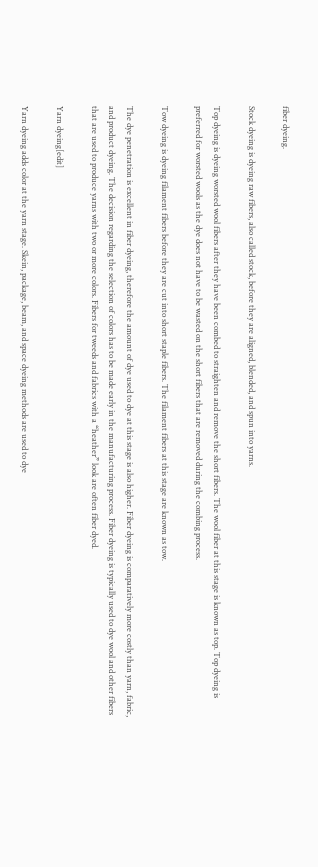fiber dyeing.

Stock dyeing is dyeing raw fibers, also called stock, before they are aligned, blended, and spun into yarns.

Top dyeing is dyeing worsted wool fibers after they have been combed to straighten and remove the short fibers. The wool fiber at this stage is known as top. Top dyeing is preferred for worsted wools as the dye does not have to be wasted on the short fibers that are removed during the combing process.

Tow dyeing is dyeing filament fibers before they are cut into short staple fibers. The filament fibers at this stage are known as tow.

The dye penetration is excellent in fiber dyeing, therefore the amount of dye used to dye at this stage is also higher. Fiber dyeing is comparatively more costly than yarn, fabric, and product dyeing. The decision regarding the selection of colors has to be made early in the manufacturing process. Fiber dyeing is typically used to dye wool and other fibers that are used to produce yarns with two or more colors. Fibers for tweeds and fabrics with a “heather” look are often fiber dyed.

Yarn dyeing[edit]

Yarn dyeing adds color at the yarn stage. Skein, package, beam, and space dyeing methods are used to dye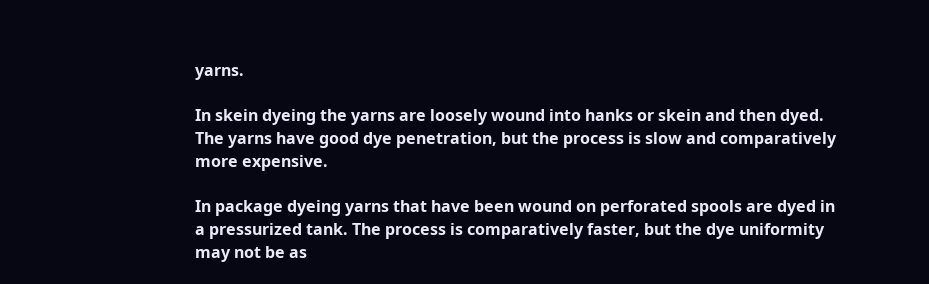yarns.

In skein dyeing the yarns are loosely wound into hanks or skein and then dyed. The yarns have good dye penetration, but the process is slow and comparatively more expensive.

In package dyeing yarns that have been wound on perforated spools are dyed in a pressurized tank. The process is comparatively faster, but the dye uniformity may not be as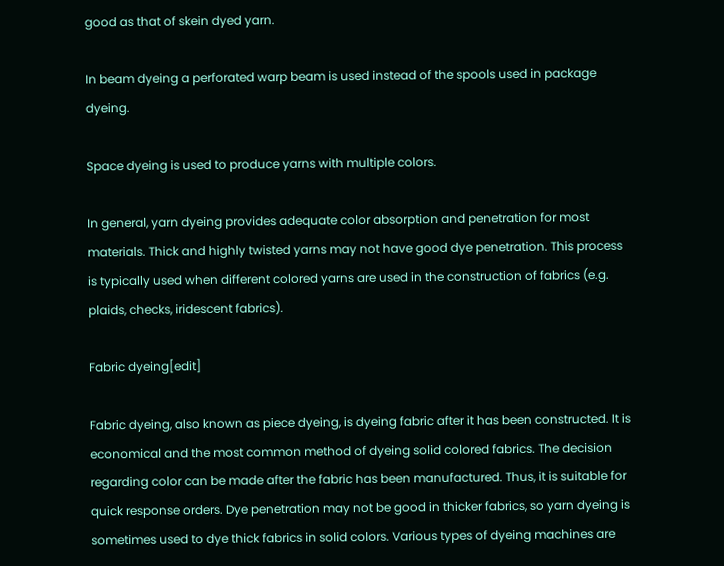good as that of skein dyed yarn.

In beam dyeing a perforated warp beam is used instead of the spools used in package dyeing.

Space dyeing is used to produce yarns with multiple colors.

In general, yarn dyeing provides adequate color absorption and penetration for most materials. Thick and highly twisted yarns may not have good dye penetration. This process is typically used when different colored yarns are used in the construction of fabrics (e.g. plaids, checks, iridescent fabrics).

Fabric dyeing[edit]

Fabric dyeing, also known as piece dyeing, is dyeing fabric after it has been constructed. It is economical and the most common method of dyeing solid colored fabrics. The decision regarding color can be made after the fabric has been manufactured. Thus, it is suitable for quick response orders. Dye penetration may not be good in thicker fabrics, so yarn dyeing is sometimes used to dye thick fabrics in solid colors. Various types of dyeing machines are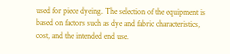used for piece dyeing. The selection of the equipment is based on factors such as dye and fabric characteristics, cost, and the intended end use.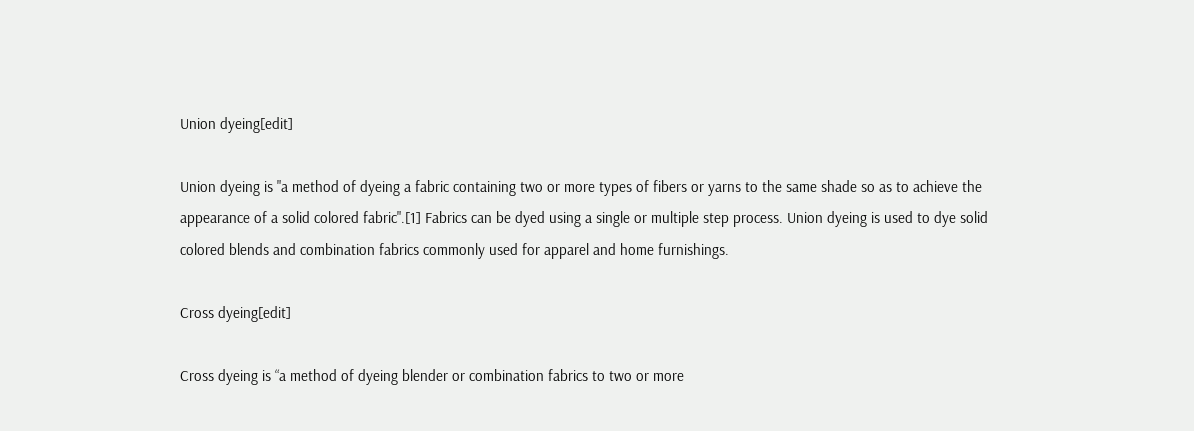Union dyeing[edit]

Union dyeing is "a method of dyeing a fabric containing two or more types of fibers or yarns to the same shade so as to achieve the appearance of a solid colored fabric".[1] Fabrics can be dyed using a single or multiple step process. Union dyeing is used to dye solid colored blends and combination fabrics commonly used for apparel and home furnishings.

Cross dyeing[edit]

Cross dyeing is “a method of dyeing blender or combination fabrics to two or more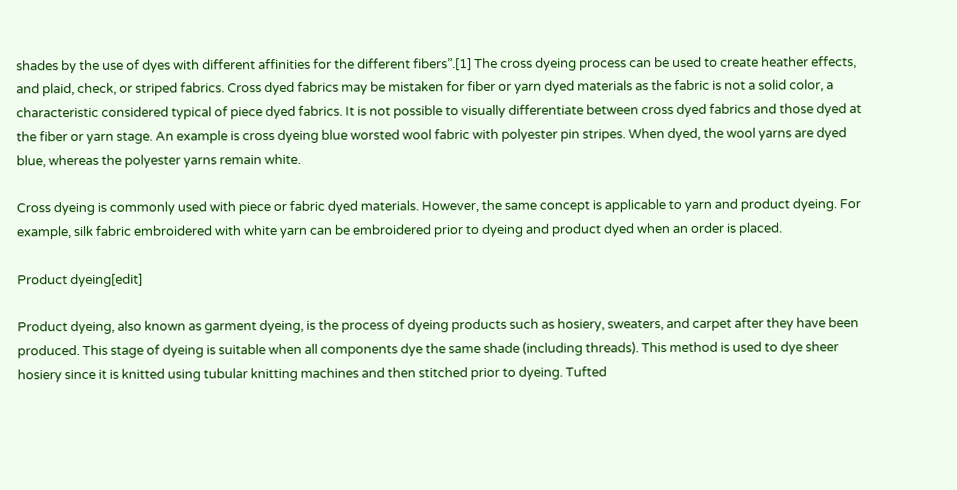shades by the use of dyes with different affinities for the different fibers”.[1] The cross dyeing process can be used to create heather effects, and plaid, check, or striped fabrics. Cross dyed fabrics may be mistaken for fiber or yarn dyed materials as the fabric is not a solid color, a characteristic considered typical of piece dyed fabrics. It is not possible to visually differentiate between cross dyed fabrics and those dyed at the fiber or yarn stage. An example is cross dyeing blue worsted wool fabric with polyester pin stripes. When dyed, the wool yarns are dyed blue, whereas the polyester yarns remain white.

Cross dyeing is commonly used with piece or fabric dyed materials. However, the same concept is applicable to yarn and product dyeing. For example, silk fabric embroidered with white yarn can be embroidered prior to dyeing and product dyed when an order is placed.

Product dyeing[edit]

Product dyeing, also known as garment dyeing, is the process of dyeing products such as hosiery, sweaters, and carpet after they have been produced. This stage of dyeing is suitable when all components dye the same shade (including threads). This method is used to dye sheer hosiery since it is knitted using tubular knitting machines and then stitched prior to dyeing. Tufted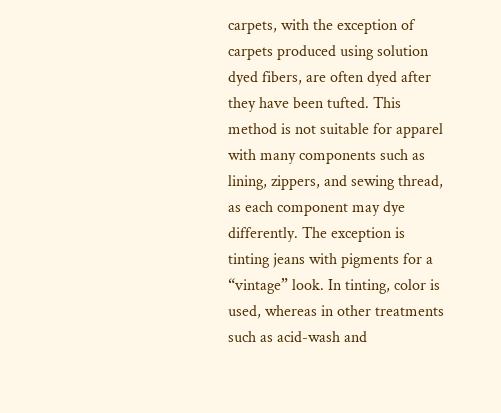carpets, with the exception of carpets produced using solution dyed fibers, are often dyed after they have been tufted. This method is not suitable for apparel with many components such as lining, zippers, and sewing thread, as each component may dye differently. The exception is tinting jeans with pigments for a “vintage” look. In tinting, color is used, whereas in other treatments such as acid-wash and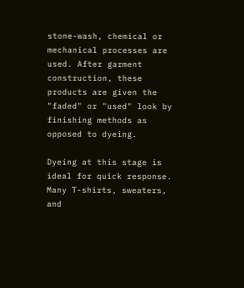stone-wash, chemical or mechanical processes are used. After garment construction, these products are given the "faded" or "used" look by finishing methods as opposed to dyeing.

Dyeing at this stage is ideal for quick response. Many T-shirts, sweaters, and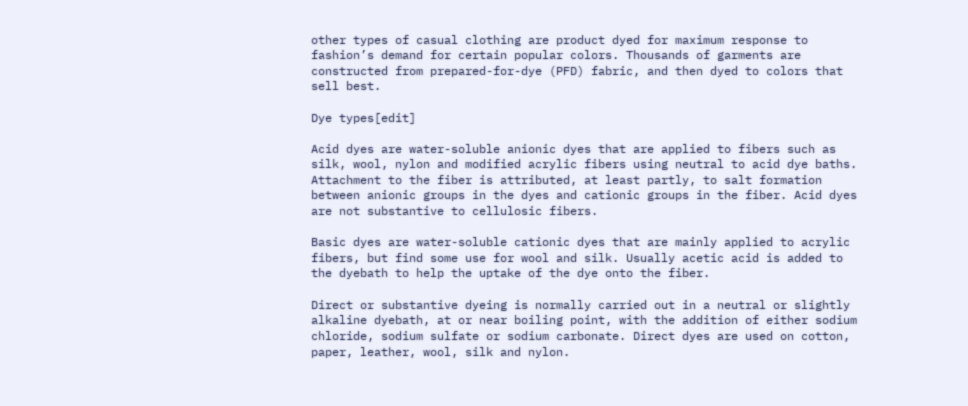other types of casual clothing are product dyed for maximum response to fashion’s demand for certain popular colors. Thousands of garments are constructed from prepared-for-dye (PFD) fabric, and then dyed to colors that sell best.

Dye types[edit]

Acid dyes are water-soluble anionic dyes that are applied to fibers such as silk, wool, nylon and modified acrylic fibers using neutral to acid dye baths. Attachment to the fiber is attributed, at least partly, to salt formation between anionic groups in the dyes and cationic groups in the fiber. Acid dyes are not substantive to cellulosic fibers.

Basic dyes are water-soluble cationic dyes that are mainly applied to acrylic fibers, but find some use for wool and silk. Usually acetic acid is added to the dyebath to help the uptake of the dye onto the fiber.

Direct or substantive dyeing is normally carried out in a neutral or slightly alkaline dyebath, at or near boiling point, with the addition of either sodium chloride, sodium sulfate or sodium carbonate. Direct dyes are used on cotton, paper, leather, wool, silk and nylon.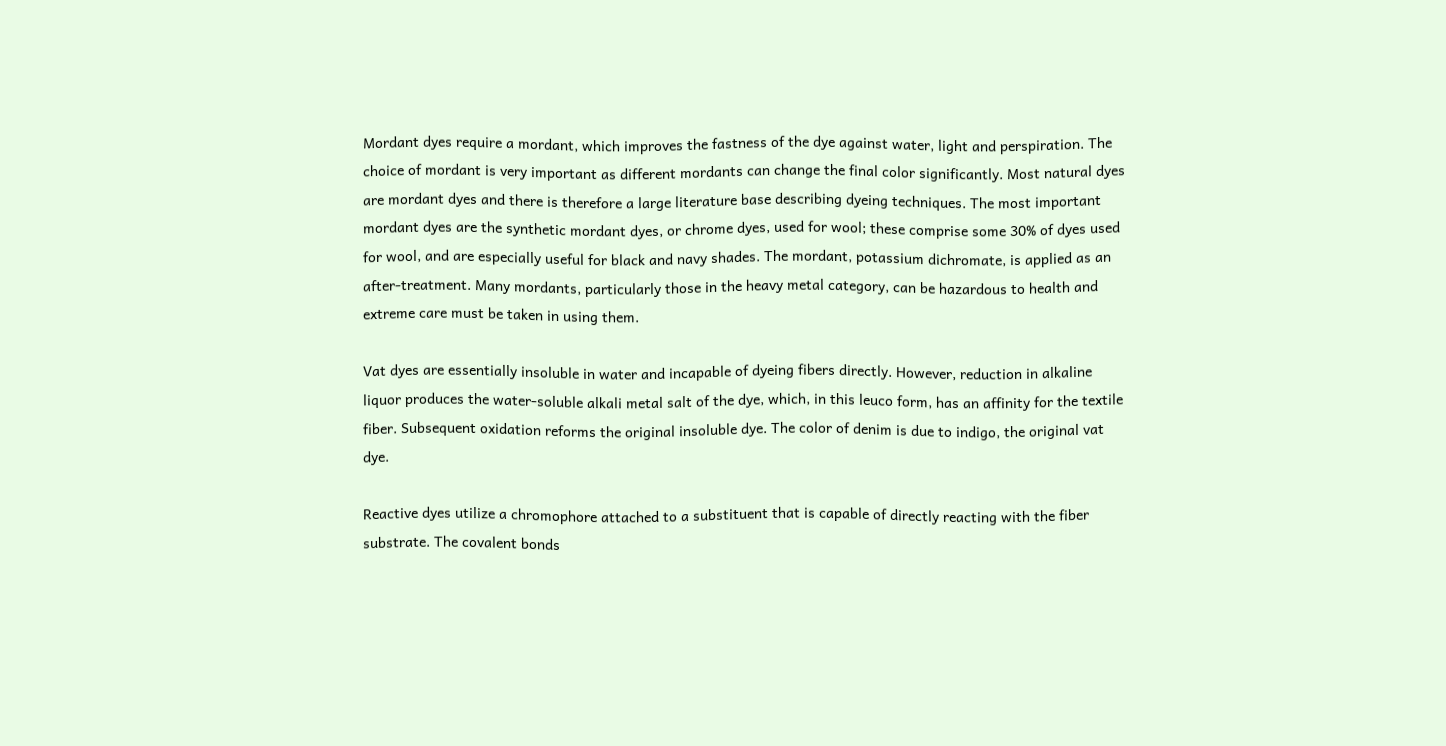Mordant dyes require a mordant, which improves the fastness of the dye against water, light and perspiration. The choice of mordant is very important as different mordants can change the final color significantly. Most natural dyes are mordant dyes and there is therefore a large literature base describing dyeing techniques. The most important mordant dyes are the synthetic mordant dyes, or chrome dyes, used for wool; these comprise some 30% of dyes used for wool, and are especially useful for black and navy shades. The mordant, potassium dichromate, is applied as an after-treatment. Many mordants, particularly those in the heavy metal category, can be hazardous to health and extreme care must be taken in using them.

Vat dyes are essentially insoluble in water and incapable of dyeing fibers directly. However, reduction in alkaline liquor produces the water-soluble alkali metal salt of the dye, which, in this leuco form, has an affinity for the textile fiber. Subsequent oxidation reforms the original insoluble dye. The color of denim is due to indigo, the original vat dye.

Reactive dyes utilize a chromophore attached to a substituent that is capable of directly reacting with the fiber substrate. The covalent bonds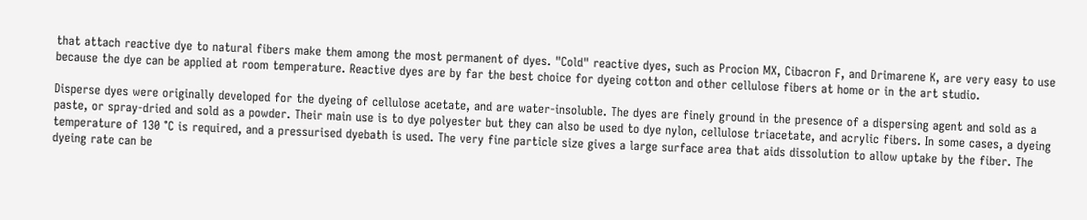that attach reactive dye to natural fibers make them among the most permanent of dyes. "Cold" reactive dyes, such as Procion MX, Cibacron F, and Drimarene K, are very easy to use because the dye can be applied at room temperature. Reactive dyes are by far the best choice for dyeing cotton and other cellulose fibers at home or in the art studio.

Disperse dyes were originally developed for the dyeing of cellulose acetate, and are water-insoluble. The dyes are finely ground in the presence of a dispersing agent and sold as a paste, or spray-dried and sold as a powder. Their main use is to dye polyester but they can also be used to dye nylon, cellulose triacetate, and acrylic fibers. In some cases, a dyeing temperature of 130 °C is required, and a pressurised dyebath is used. The very fine particle size gives a large surface area that aids dissolution to allow uptake by the fiber. The dyeing rate can be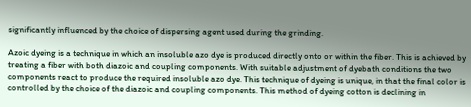significantly influenced by the choice of dispersing agent used during the grinding.

Azoic dyeing is a technique in which an insoluble azo dye is produced directly onto or within the fiber. This is achieved by treating a fiber with both diazoic and coupling components. With suitable adjustment of dyebath conditions the two components react to produce the required insoluble azo dye. This technique of dyeing is unique, in that the final color is controlled by the choice of the diazoic and coupling components. This method of dyeing cotton is declining in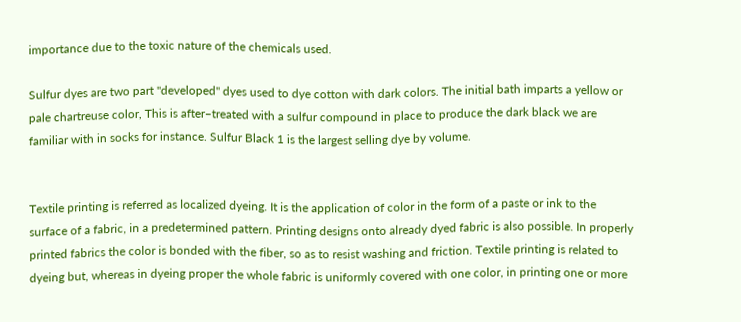importance due to the toxic nature of the chemicals used.

Sulfur dyes are two part "developed" dyes used to dye cotton with dark colors. The initial bath imparts a yellow or pale chartreuse color, This is after–treated with a sulfur compound in place to produce the dark black we are familiar with in socks for instance. Sulfur Black 1 is the largest selling dye by volume.


Textile printing is referred as localized dyeing. It is the application of color in the form of a paste or ink to the surface of a fabric, in a predetermined pattern. Printing designs onto already dyed fabric is also possible. In properly printed fabrics the color is bonded with the fiber, so as to resist washing and friction. Textile printing is related to dyeing but, whereas in dyeing proper the whole fabric is uniformly covered with one color, in printing one or more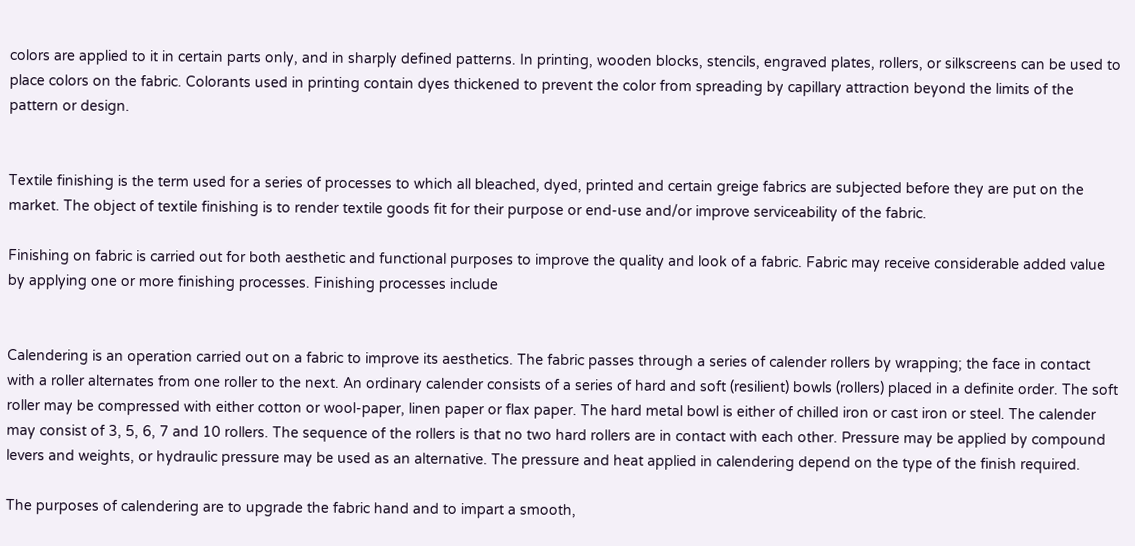colors are applied to it in certain parts only, and in sharply defined patterns. In printing, wooden blocks, stencils, engraved plates, rollers, or silkscreens can be used to place colors on the fabric. Colorants used in printing contain dyes thickened to prevent the color from spreading by capillary attraction beyond the limits of the pattern or design.


Textile finishing is the term used for a series of processes to which all bleached, dyed, printed and certain greige fabrics are subjected before they are put on the market. The object of textile finishing is to render textile goods fit for their purpose or end-use and/or improve serviceability of the fabric.

Finishing on fabric is carried out for both aesthetic and functional purposes to improve the quality and look of a fabric. Fabric may receive considerable added value by applying one or more finishing processes. Finishing processes include


Calendering is an operation carried out on a fabric to improve its aesthetics. The fabric passes through a series of calender rollers by wrapping; the face in contact with a roller alternates from one roller to the next. An ordinary calender consists of a series of hard and soft (resilient) bowls (rollers) placed in a definite order. The soft roller may be compressed with either cotton or wool-paper, linen paper or flax paper. The hard metal bowl is either of chilled iron or cast iron or steel. The calender may consist of 3, 5, 6, 7 and 10 rollers. The sequence of the rollers is that no two hard rollers are in contact with each other. Pressure may be applied by compound levers and weights, or hydraulic pressure may be used as an alternative. The pressure and heat applied in calendering depend on the type of the finish required.

The purposes of calendering are to upgrade the fabric hand and to impart a smooth,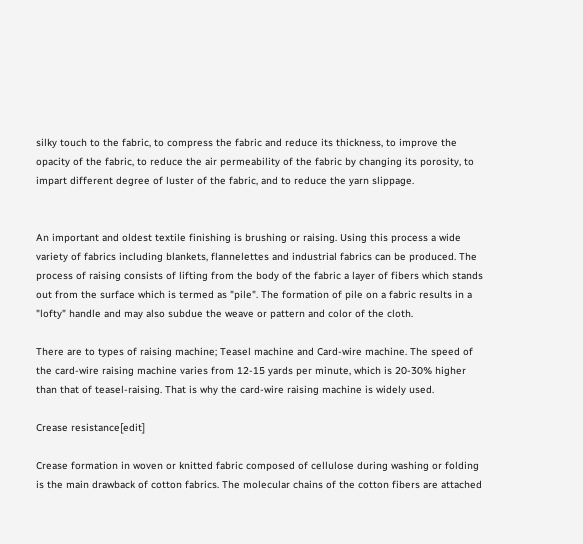silky touch to the fabric, to compress the fabric and reduce its thickness, to improve the opacity of the fabric, to reduce the air permeability of the fabric by changing its porosity, to impart different degree of luster of the fabric, and to reduce the yarn slippage.


An important and oldest textile finishing is brushing or raising. Using this process a wide variety of fabrics including blankets, flannelettes and industrial fabrics can be produced. The process of raising consists of lifting from the body of the fabric a layer of fibers which stands out from the surface which is termed as "pile". The formation of pile on a fabric results in a "lofty" handle and may also subdue the weave or pattern and color of the cloth.

There are to types of raising machine; Teasel machine and Card-wire machine. The speed of the card-wire raising machine varies from 12-15 yards per minute, which is 20-30% higher than that of teasel-raising. That is why the card-wire raising machine is widely used.

Crease resistance[edit]

Crease formation in woven or knitted fabric composed of cellulose during washing or folding is the main drawback of cotton fabrics. The molecular chains of the cotton fibers are attached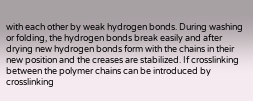with each other by weak hydrogen bonds. During washing or folding, the hydrogen bonds break easily and after drying new hydrogen bonds form with the chains in their new position and the creases are stabilized. If crosslinking between the polymer chains can be introduced by crosslinking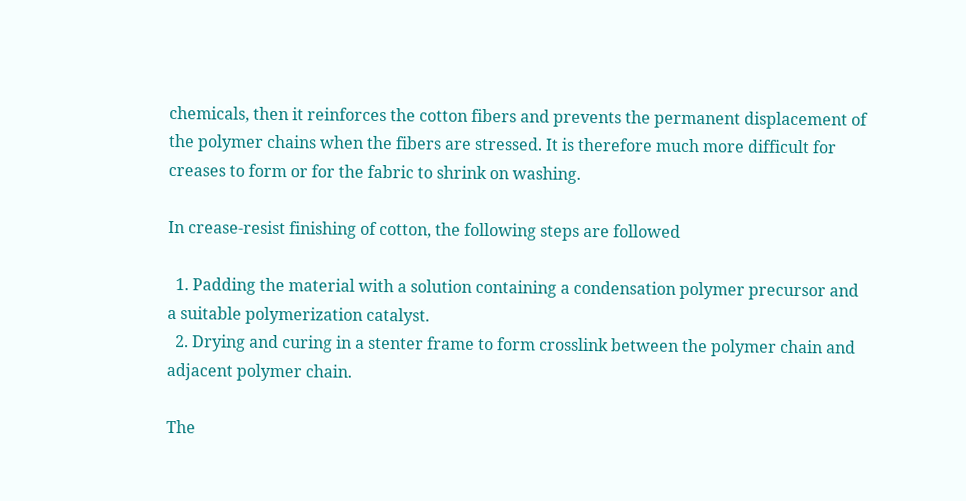chemicals, then it reinforces the cotton fibers and prevents the permanent displacement of the polymer chains when the fibers are stressed. It is therefore much more difficult for creases to form or for the fabric to shrink on washing.

In crease-resist finishing of cotton, the following steps are followed

  1. Padding the material with a solution containing a condensation polymer precursor and a suitable polymerization catalyst.
  2. Drying and curing in a stenter frame to form crosslink between the polymer chain and adjacent polymer chain.

The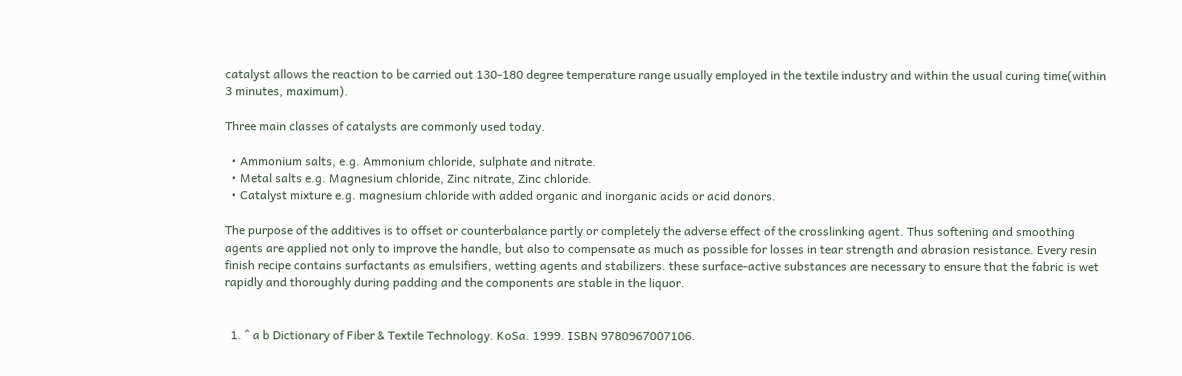catalyst allows the reaction to be carried out 130-180 degree temperature range usually employed in the textile industry and within the usual curing time(within 3 minutes, maximum).

Three main classes of catalysts are commonly used today.

  • Ammonium salts, e.g. Ammonium chloride, sulphate and nitrate.
  • Metal salts e.g. Magnesium chloride, Zinc nitrate, Zinc chloride.
  • Catalyst mixture e.g. magnesium chloride with added organic and inorganic acids or acid donors.

The purpose of the additives is to offset or counterbalance partly or completely the adverse effect of the crosslinking agent. Thus softening and smoothing agents are applied not only to improve the handle, but also to compensate as much as possible for losses in tear strength and abrasion resistance. Every resin finish recipe contains surfactants as emulsifiers, wetting agents and stabilizers. these surface-active substances are necessary to ensure that the fabric is wet rapidly and thoroughly during padding and the components are stable in the liquor.


  1. ^ a b Dictionary of Fiber & Textile Technology. KoSa. 1999. ISBN 9780967007106.